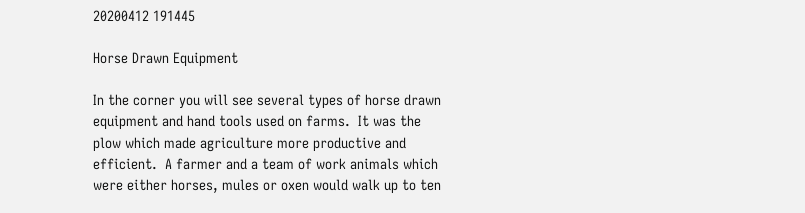20200412 191445

Horse Drawn Equipment

In the corner you will see several types of horse drawn equipment and hand tools used on farms.  It was the plow which made agriculture more productive and efficient.  A farmer and a team of work animals which were either horses, mules or oxen would walk up to ten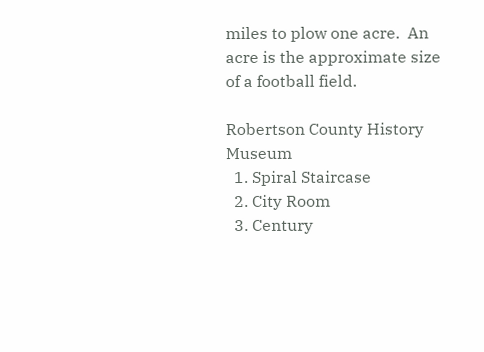miles to plow one acre.  An acre is the approximate size of a football field.

Robertson County History Museum
  1. Spiral Staircase
  2. City Room
  3. Century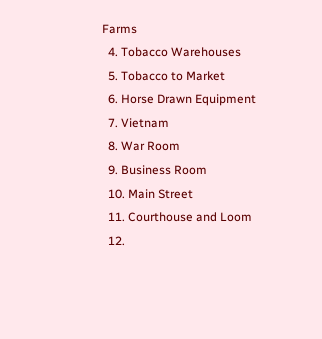Farms
  4. Tobacco Warehouses
  5. Tobacco to Market
  6. Horse Drawn Equipment
  7. Vietnam
  8. War Room
  9. Business Room
  10. Main Street
  11. Courthouse and Loom
  12.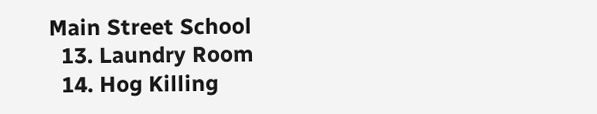Main Street School
  13. Laundry Room
  14. Hog Killing